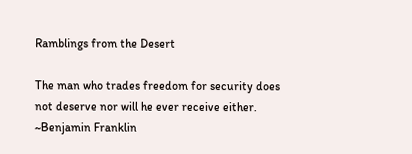Ramblings from the Desert

The man who trades freedom for security does not deserve nor will he ever receive either. ~Benjamin Franklin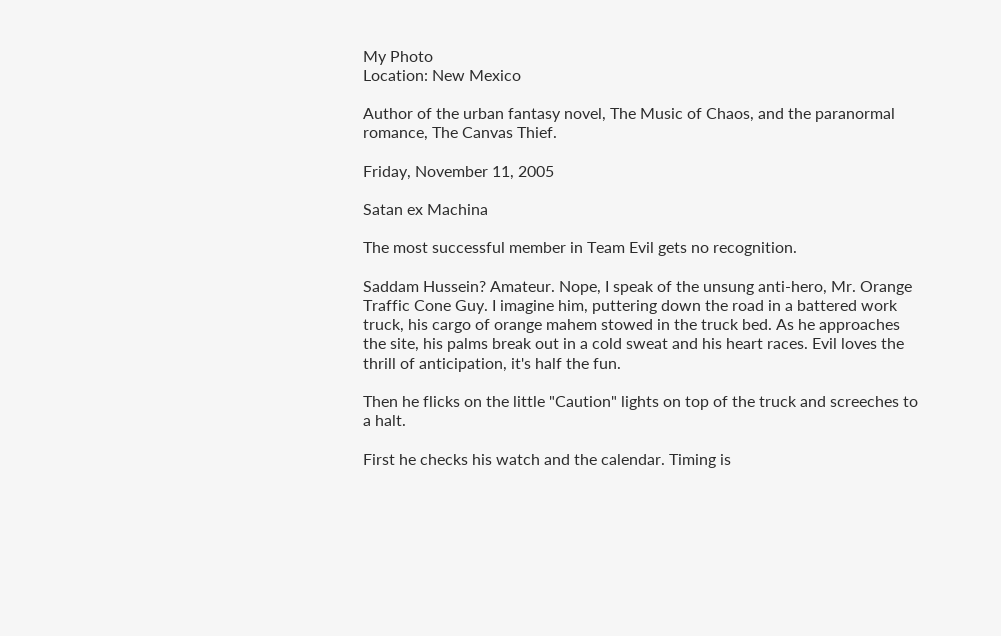My Photo
Location: New Mexico

Author of the urban fantasy novel, The Music of Chaos, and the paranormal romance, The Canvas Thief.

Friday, November 11, 2005

Satan ex Machina

The most successful member in Team Evil gets no recognition.

Saddam Hussein? Amateur. Nope, I speak of the unsung anti-hero, Mr. Orange Traffic Cone Guy. I imagine him, puttering down the road in a battered work truck, his cargo of orange mahem stowed in the truck bed. As he approaches the site, his palms break out in a cold sweat and his heart races. Evil loves the thrill of anticipation, it's half the fun.

Then he flicks on the little "Caution" lights on top of the truck and screeches to a halt.

First he checks his watch and the calendar. Timing is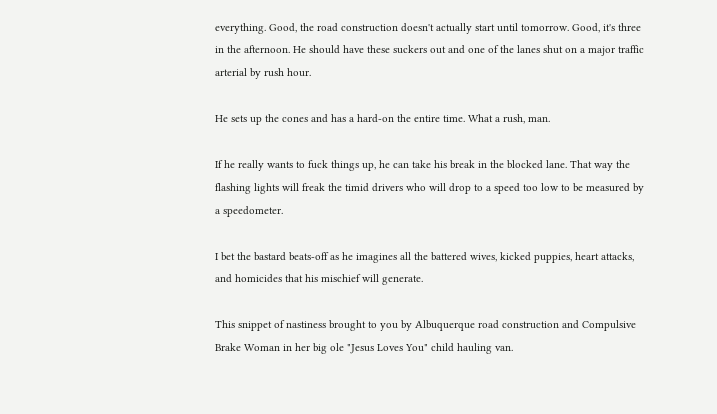everything. Good, the road construction doesn't actually start until tomorrow. Good, it's three in the afternoon. He should have these suckers out and one of the lanes shut on a major traffic arterial by rush hour.

He sets up the cones and has a hard-on the entire time. What a rush, man.

If he really wants to fuck things up, he can take his break in the blocked lane. That way the flashing lights will freak the timid drivers who will drop to a speed too low to be measured by a speedometer.

I bet the bastard beats-off as he imagines all the battered wives, kicked puppies, heart attacks, and homicides that his mischief will generate.

This snippet of nastiness brought to you by Albuquerque road construction and Compulsive Brake Woman in her big ole "Jesus Loves You" child hauling van.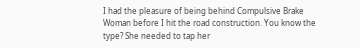I had the pleasure of being behind Compulsive Brake Woman before I hit the road construction. You know the type? She needed to tap her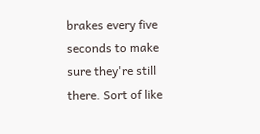brakes every five seconds to make sure they're still there. Sort of like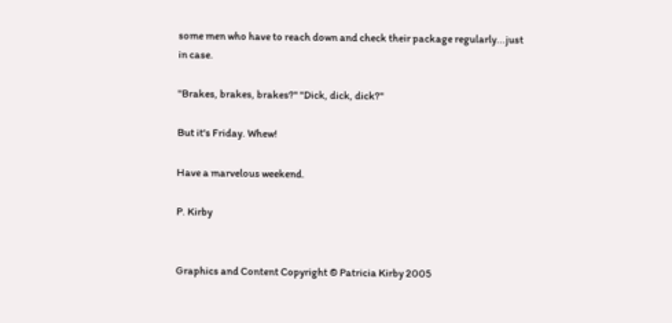some men who have to reach down and check their package regularly...just in case.

"Brakes, brakes, brakes?" "Dick, dick, dick?"

But it's Friday. Whew!

Have a marvelous weekend.

P. Kirby


Graphics and Content Copyright © Patricia Kirby 2005